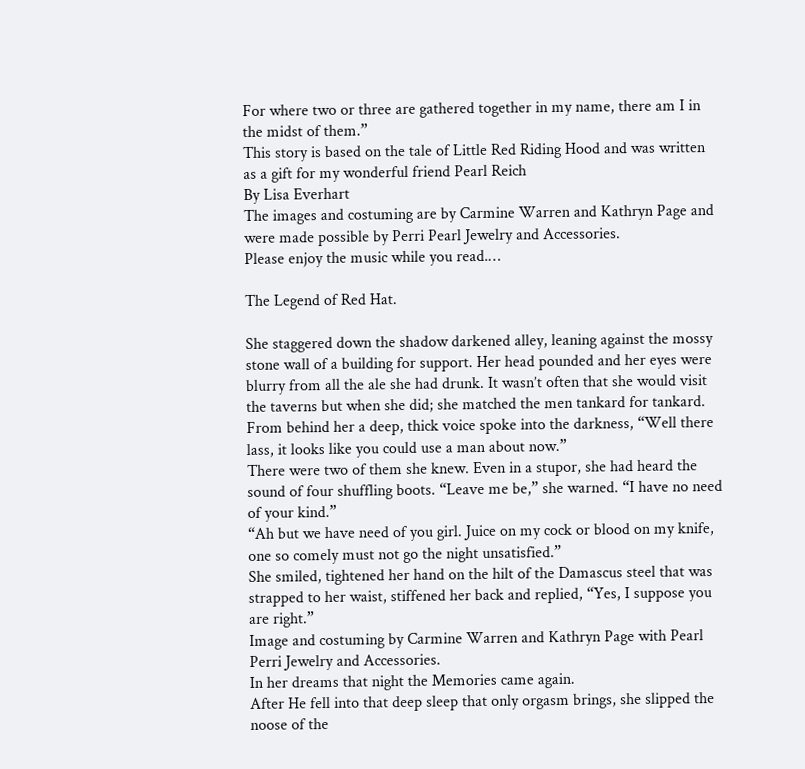For where two or three are gathered together in my name, there am I in the midst of them.”
This story is based on the tale of Little Red Riding Hood and was written as a gift for my wonderful friend Pearl Reich
By Lisa Everhart
The images and costuming are by Carmine Warren and Kathryn Page and were made possible by Perri Pearl Jewelry and Accessories.
Please enjoy the music while you read.…

The Legend of Red Hat.

She staggered down the shadow darkened alley, leaning against the mossy stone wall of a building for support. Her head pounded and her eyes were blurry from all the ale she had drunk. It wasn’t often that she would visit the taverns but when she did; she matched the men tankard for tankard. From behind her a deep, thick voice spoke into the darkness, “Well there lass, it looks like you could use a man about now.”
There were two of them she knew. Even in a stupor, she had heard the sound of four shuffling boots. “Leave me be,” she warned. “I have no need of your kind.”
“Ah but we have need of you girl. Juice on my cock or blood on my knife, one so comely must not go the night unsatisfied.”
She smiled, tightened her hand on the hilt of the Damascus steel that was strapped to her waist, stiffened her back and replied, “Yes, I suppose you are right.”
Image and costuming by Carmine Warren and Kathryn Page with Pearl Perri Jewelry and Accessories.
In her dreams that night the Memories came again.
After He fell into that deep sleep that only orgasm brings, she slipped the noose of the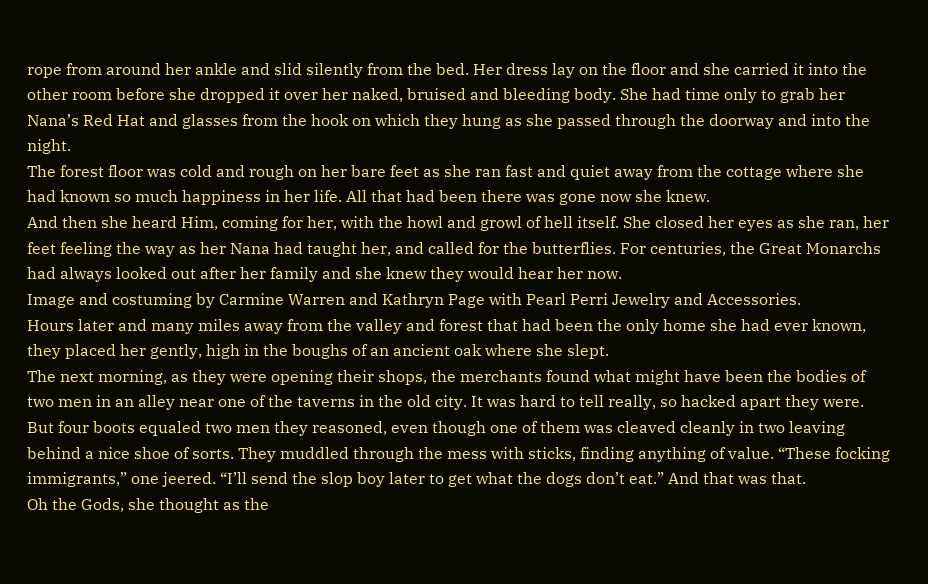rope from around her ankle and slid silently from the bed. Her dress lay on the floor and she carried it into the other room before she dropped it over her naked, bruised and bleeding body. She had time only to grab her Nana’s Red Hat and glasses from the hook on which they hung as she passed through the doorway and into the night.
The forest floor was cold and rough on her bare feet as she ran fast and quiet away from the cottage where she had known so much happiness in her life. All that had been there was gone now she knew.
And then she heard Him, coming for her, with the howl and growl of hell itself. She closed her eyes as she ran, her feet feeling the way as her Nana had taught her, and called for the butterflies. For centuries, the Great Monarchs had always looked out after her family and she knew they would hear her now.
Image and costuming by Carmine Warren and Kathryn Page with Pearl Perri Jewelry and Accessories.
Hours later and many miles away from the valley and forest that had been the only home she had ever known, they placed her gently, high in the boughs of an ancient oak where she slept.
The next morning, as they were opening their shops, the merchants found what might have been the bodies of two men in an alley near one of the taverns in the old city. It was hard to tell really, so hacked apart they were. But four boots equaled two men they reasoned, even though one of them was cleaved cleanly in two leaving behind a nice shoe of sorts. They muddled through the mess with sticks, finding anything of value. “These focking immigrants,” one jeered. “I’ll send the slop boy later to get what the dogs don’t eat.” And that was that.
Oh the Gods, she thought as the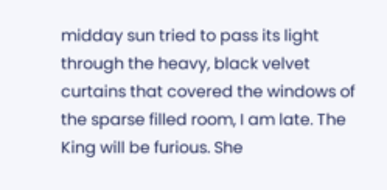midday sun tried to pass its light through the heavy, black velvet curtains that covered the windows of the sparse filled room, I am late. The King will be furious. She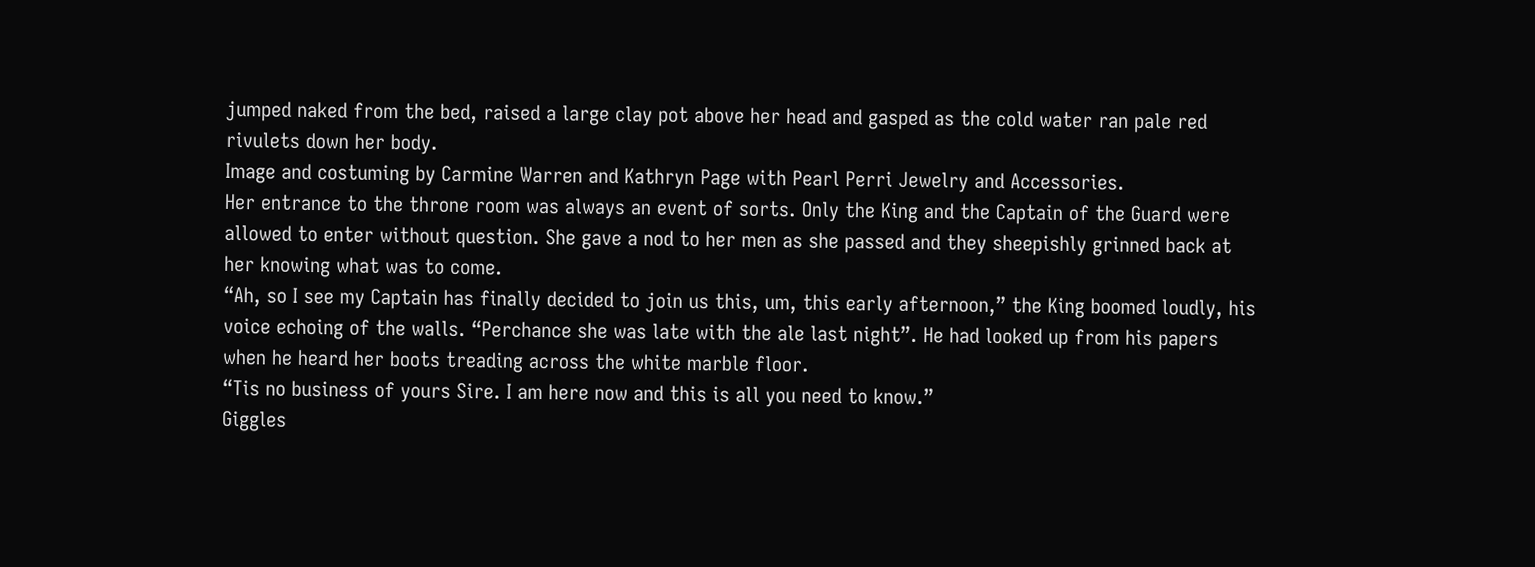jumped naked from the bed, raised a large clay pot above her head and gasped as the cold water ran pale red rivulets down her body.
Image and costuming by Carmine Warren and Kathryn Page with Pearl Perri Jewelry and Accessories.
Her entrance to the throne room was always an event of sorts. Only the King and the Captain of the Guard were allowed to enter without question. She gave a nod to her men as she passed and they sheepishly grinned back at her knowing what was to come.
“Ah, so I see my Captain has finally decided to join us this, um, this early afternoon,” the King boomed loudly, his voice echoing of the walls. “Perchance she was late with the ale last night”. He had looked up from his papers when he heard her boots treading across the white marble floor.
“Tis no business of yours Sire. I am here now and this is all you need to know.”
Giggles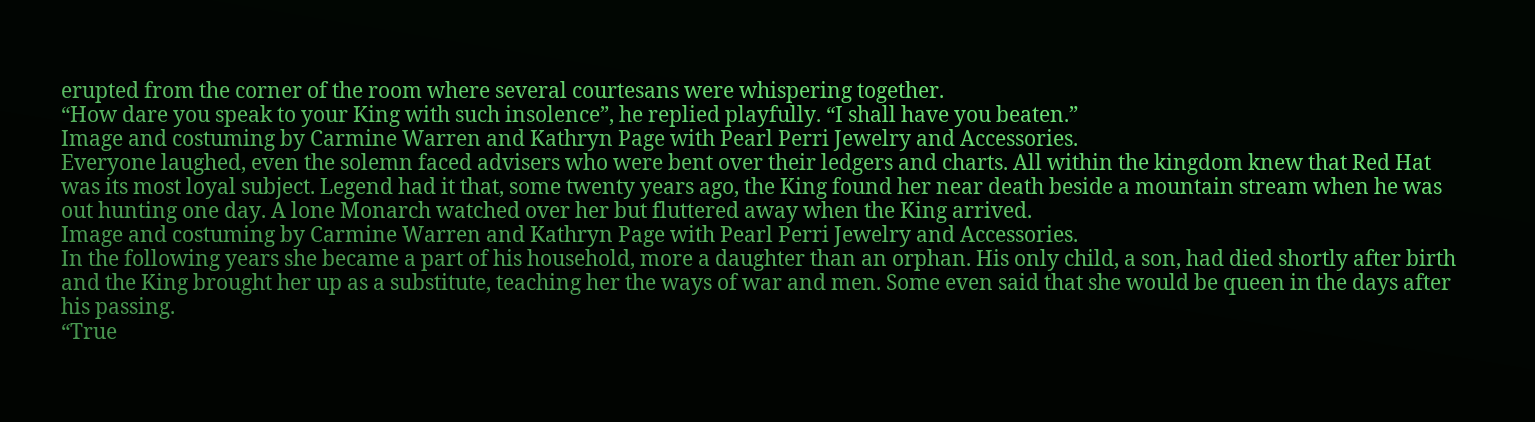erupted from the corner of the room where several courtesans were whispering together.
“How dare you speak to your King with such insolence”, he replied playfully. “I shall have you beaten.”
Image and costuming by Carmine Warren and Kathryn Page with Pearl Perri Jewelry and Accessories.
Everyone laughed, even the solemn faced advisers who were bent over their ledgers and charts. All within the kingdom knew that Red Hat was its most loyal subject. Legend had it that, some twenty years ago, the King found her near death beside a mountain stream when he was out hunting one day. A lone Monarch watched over her but fluttered away when the King arrived.
Image and costuming by Carmine Warren and Kathryn Page with Pearl Perri Jewelry and Accessories.
In the following years she became a part of his household, more a daughter than an orphan. His only child, a son, had died shortly after birth and the King brought her up as a substitute, teaching her the ways of war and men. Some even said that she would be queen in the days after his passing.
“True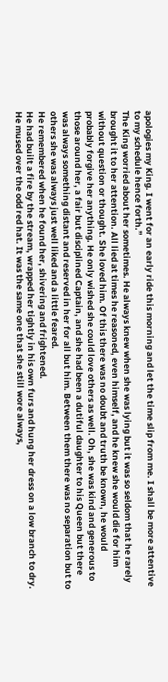apologies my King. I went for an early ride this morning and let the time slip from me. I shall be more attentive to my schedule hence forth.”
The King worried about her sometimes. He always knew when she was lying but it was so seldom that he rarely brought it to her attention. All lied at times he reasoned, even himself, and he knew she would die for him without question or thought. She loved him. Of this there was no doubt and truth be known, he would probably forgive her anything. He only wished she could love others as well. Oh, she was kind and generous to those around her, a fair but disciplined Captain, and she had been a dutiful daughter to his Queen but there was always something distant and reserved in her for all but him. Between them there was no separation but to others she was always just well liked and a little feared.
He remembered when he found her, shivering and frightened.
He had built a fire by the stream, wrapped her tightly in his own furs and hung her dress on a low branch to dry. He mused over the odd red hat. It was the same one that she still wore always,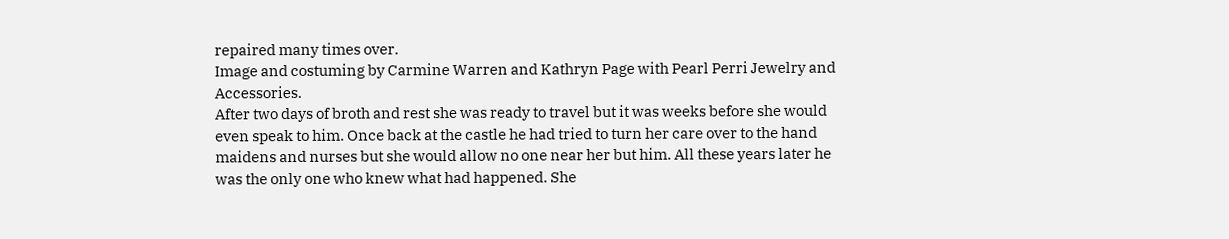repaired many times over.
Image and costuming by Carmine Warren and Kathryn Page with Pearl Perri Jewelry and Accessories.
After two days of broth and rest she was ready to travel but it was weeks before she would even speak to him. Once back at the castle he had tried to turn her care over to the hand maidens and nurses but she would allow no one near her but him. All these years later he was the only one who knew what had happened. She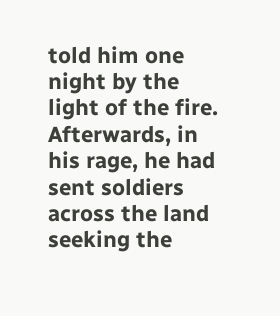told him one night by the light of the fire. Afterwards, in his rage, he had sent soldiers across the land seeking the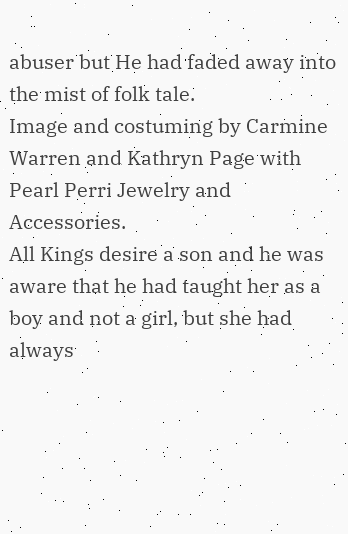abuser but He had faded away into the mist of folk tale.
Image and costuming by Carmine Warren and Kathryn Page with Pearl Perri Jewelry and Accessories.
All Kings desire a son and he was aware that he had taught her as a boy and not a girl, but she had always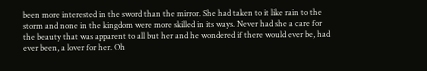been more interested in the sword than the mirror. She had taken to it like rain to the storm and none in the kingdom were more skilled in its ways. Never had she a care for the beauty that was apparent to all but her and he wondered if there would ever be, had ever been, a lover for her. Oh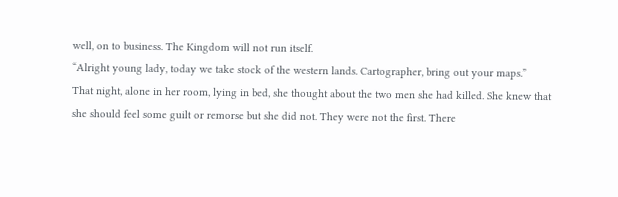well, on to business. The Kingdom will not run itself.
“Alright young lady, today we take stock of the western lands. Cartographer, bring out your maps.”
That night, alone in her room, lying in bed, she thought about the two men she had killed. She knew that she should feel some guilt or remorse but she did not. They were not the first. There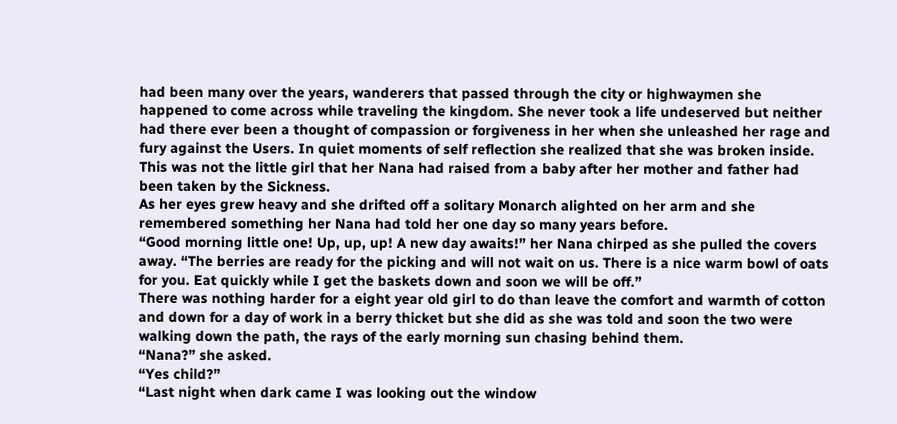had been many over the years, wanderers that passed through the city or highwaymen she happened to come across while traveling the kingdom. She never took a life undeserved but neither had there ever been a thought of compassion or forgiveness in her when she unleashed her rage and fury against the Users. In quiet moments of self reflection she realized that she was broken inside. This was not the little girl that her Nana had raised from a baby after her mother and father had been taken by the Sickness.
As her eyes grew heavy and she drifted off a solitary Monarch alighted on her arm and she remembered something her Nana had told her one day so many years before.
“Good morning little one! Up, up, up! A new day awaits!” her Nana chirped as she pulled the covers away. “The berries are ready for the picking and will not wait on us. There is a nice warm bowl of oats for you. Eat quickly while I get the baskets down and soon we will be off.”
There was nothing harder for a eight year old girl to do than leave the comfort and warmth of cotton and down for a day of work in a berry thicket but she did as she was told and soon the two were walking down the path, the rays of the early morning sun chasing behind them.
“Nana?” she asked.
“Yes child?”
“Last night when dark came I was looking out the window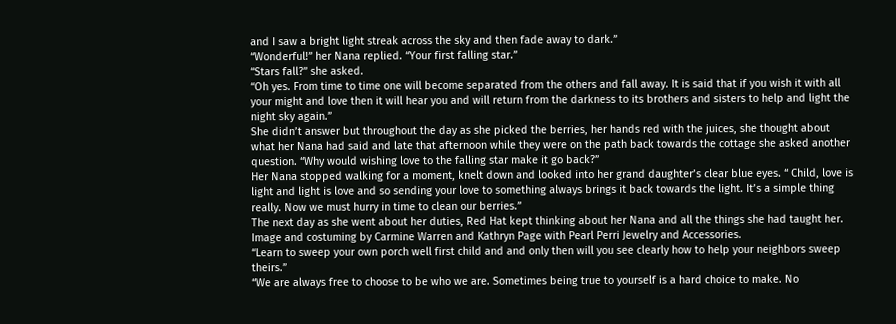and I saw a bright light streak across the sky and then fade away to dark.”
“Wonderful!” her Nana replied. “Your first falling star.”
“Stars fall?” she asked.
“Oh yes. From time to time one will become separated from the others and fall away. It is said that if you wish it with all your might and love then it will hear you and will return from the darkness to its brothers and sisters to help and light the night sky again.”
She didn’t answer but throughout the day as she picked the berries, her hands red with the juices, she thought about what her Nana had said and late that afternoon while they were on the path back towards the cottage she asked another question. “Why would wishing love to the falling star make it go back?”
Her Nana stopped walking for a moment, knelt down and looked into her grand daughter’s clear blue eyes. “ Child, love is light and light is love and so sending your love to something always brings it back towards the light. It’s a simple thing really. Now we must hurry in time to clean our berries.”
The next day as she went about her duties, Red Hat kept thinking about her Nana and all the things she had taught her.
Image and costuming by Carmine Warren and Kathryn Page with Pearl Perri Jewelry and Accessories.
“Learn to sweep your own porch well first child and and only then will you see clearly how to help your neighbors sweep theirs.”
“We are always free to choose to be who we are. Sometimes being true to yourself is a hard choice to make. No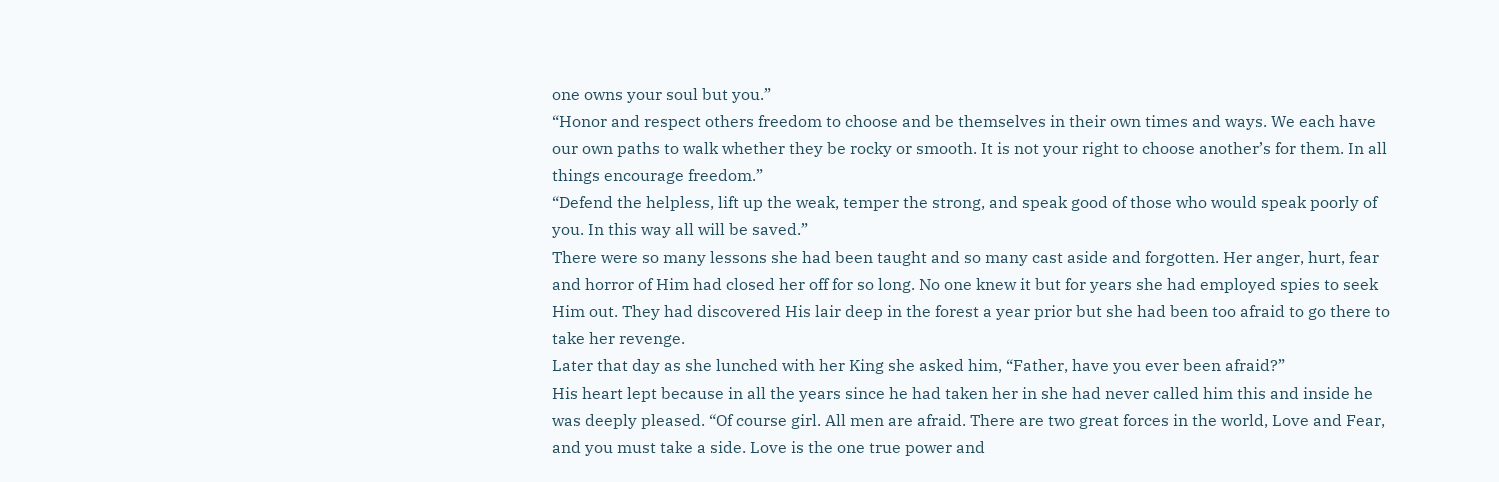one owns your soul but you.”
“Honor and respect others freedom to choose and be themselves in their own times and ways. We each have our own paths to walk whether they be rocky or smooth. It is not your right to choose another’s for them. In all things encourage freedom.”
“Defend the helpless, lift up the weak, temper the strong, and speak good of those who would speak poorly of you. In this way all will be saved.”
There were so many lessons she had been taught and so many cast aside and forgotten. Her anger, hurt, fear and horror of Him had closed her off for so long. No one knew it but for years she had employed spies to seek Him out. They had discovered His lair deep in the forest a year prior but she had been too afraid to go there to take her revenge.
Later that day as she lunched with her King she asked him, “Father, have you ever been afraid?”
His heart lept because in all the years since he had taken her in she had never called him this and inside he was deeply pleased. “Of course girl. All men are afraid. There are two great forces in the world, Love and Fear, and you must take a side. Love is the one true power and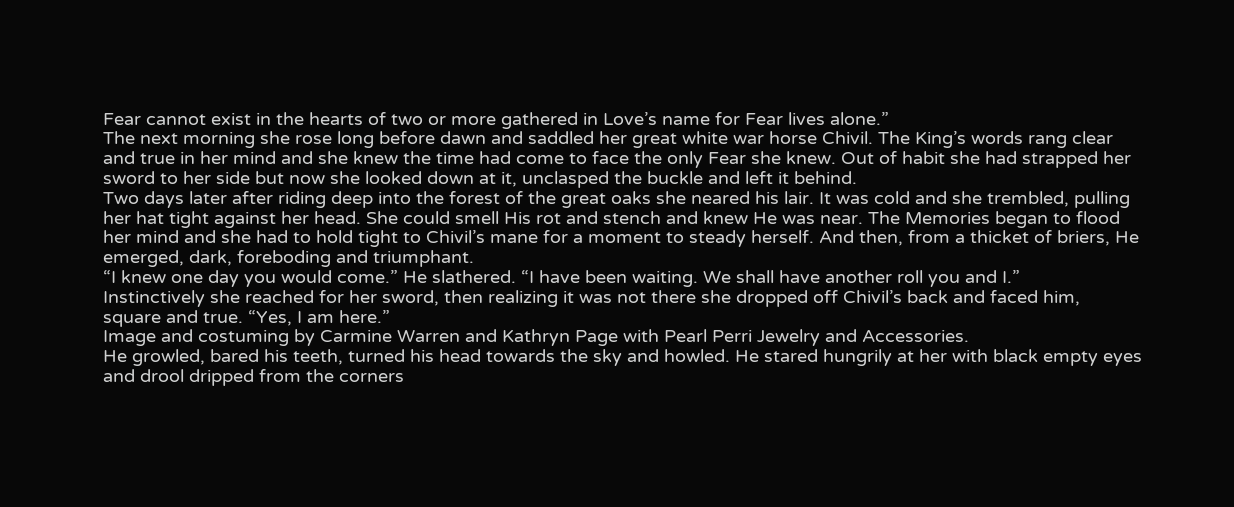Fear cannot exist in the hearts of two or more gathered in Love’s name for Fear lives alone.”
The next morning she rose long before dawn and saddled her great white war horse Chivil. The King’s words rang clear and true in her mind and she knew the time had come to face the only Fear she knew. Out of habit she had strapped her sword to her side but now she looked down at it, unclasped the buckle and left it behind.
Two days later after riding deep into the forest of the great oaks she neared his lair. It was cold and she trembled, pulling her hat tight against her head. She could smell His rot and stench and knew He was near. The Memories began to flood her mind and she had to hold tight to Chivil’s mane for a moment to steady herself. And then, from a thicket of briers, He emerged, dark, foreboding and triumphant.
“I knew one day you would come.” He slathered. “I have been waiting. We shall have another roll you and I.”
Instinctively she reached for her sword, then realizing it was not there she dropped off Chivil’s back and faced him, square and true. “Yes, I am here.”
Image and costuming by Carmine Warren and Kathryn Page with Pearl Perri Jewelry and Accessories.
He growled, bared his teeth, turned his head towards the sky and howled. He stared hungrily at her with black empty eyes and drool dripped from the corners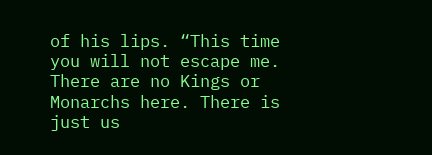of his lips. “This time you will not escape me. There are no Kings or Monarchs here. There is just us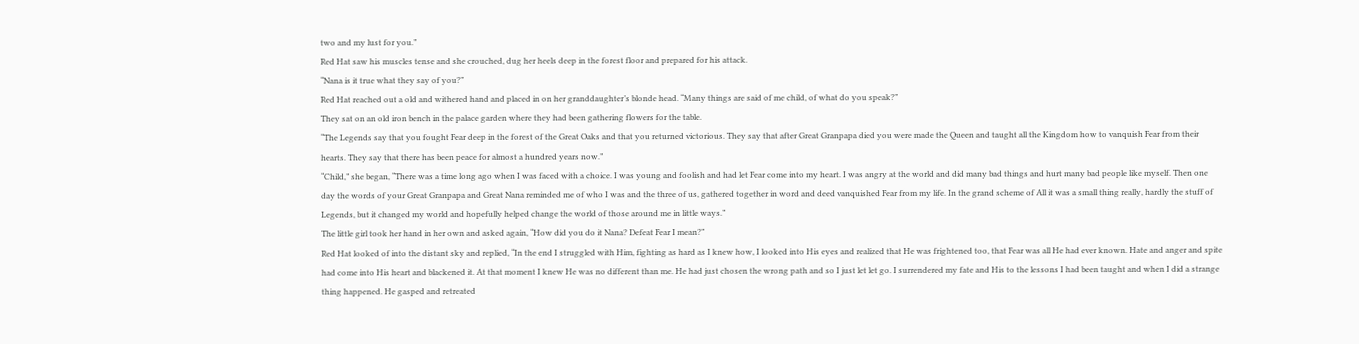two and my lust for you.”
Red Hat saw his muscles tense and she crouched, dug her heels deep in the forest floor and prepared for his attack.
“Nana is it true what they say of you?”
Red Hat reached out a old and withered hand and placed in on her granddaughter’s blonde head. “Many things are said of me child, of what do you speak?”
They sat on an old iron bench in the palace garden where they had been gathering flowers for the table.
“The Legends say that you fought Fear deep in the forest of the Great Oaks and that you returned victorious. They say that after Great Granpapa died you were made the Queen and taught all the Kingdom how to vanquish Fear from their hearts. They say that there has been peace for almost a hundred years now.”
“Child,” she began, “There was a time long ago when I was faced with a choice. I was young and foolish and had let Fear come into my heart. I was angry at the world and did many bad things and hurt many bad people like myself. Then one day the words of your Great Granpapa and Great Nana reminded me of who I was and the three of us, gathered together in word and deed vanquished Fear from my life. In the grand scheme of All it was a small thing really, hardly the stuff of Legends, but it changed my world and hopefully helped change the world of those around me in little ways.”
The little girl took her hand in her own and asked again, “How did you do it Nana? Defeat Fear I mean?”
Red Hat looked of into the distant sky and replied, “In the end I struggled with Him, fighting as hard as I knew how, I looked into His eyes and realized that He was frightened too, that Fear was all He had ever known. Hate and anger and spite had come into His heart and blackened it. At that moment I knew He was no different than me. He had just chosen the wrong path and so I just let let go. I surrendered my fate and His to the lessons I had been taught and when I did a strange thing happened. He gasped and retreated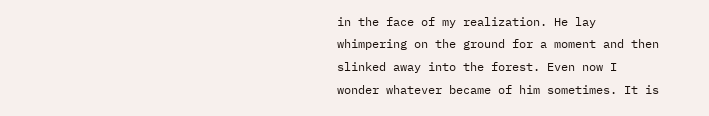in the face of my realization. He lay whimpering on the ground for a moment and then slinked away into the forest. Even now I wonder whatever became of him sometimes. It is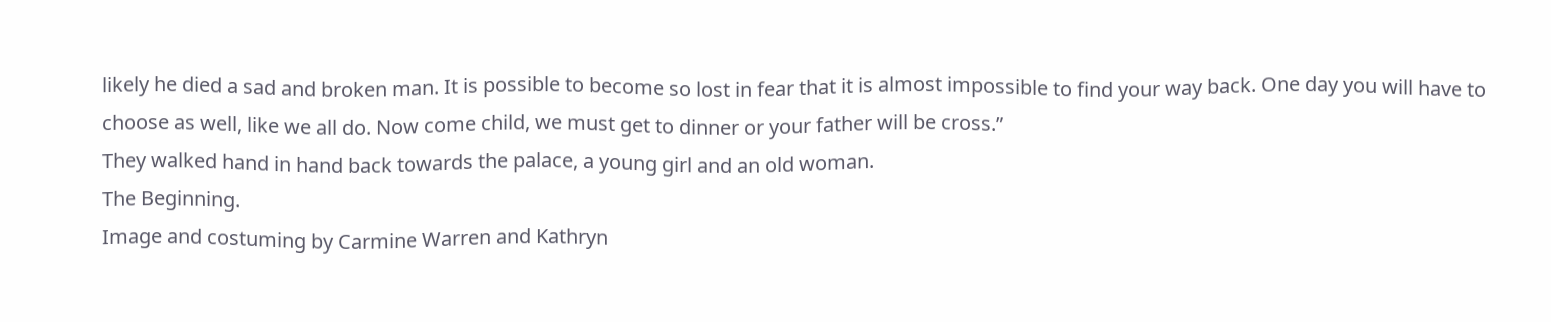likely he died a sad and broken man. It is possible to become so lost in fear that it is almost impossible to find your way back. One day you will have to choose as well, like we all do. Now come child, we must get to dinner or your father will be cross.”
They walked hand in hand back towards the palace, a young girl and an old woman.
The Beginning.
Image and costuming by Carmine Warren and Kathryn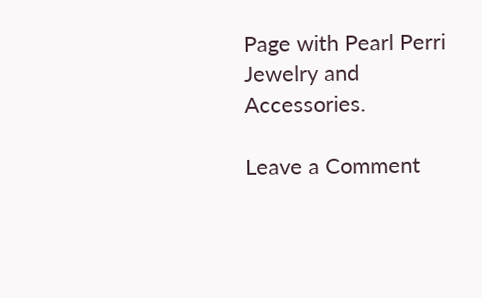Page with Pearl Perri Jewelry and Accessories.

Leave a Comment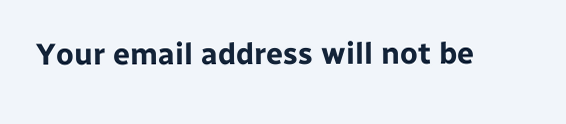Your email address will not be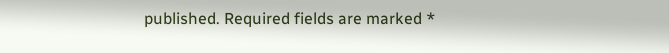published. Required fields are marked *